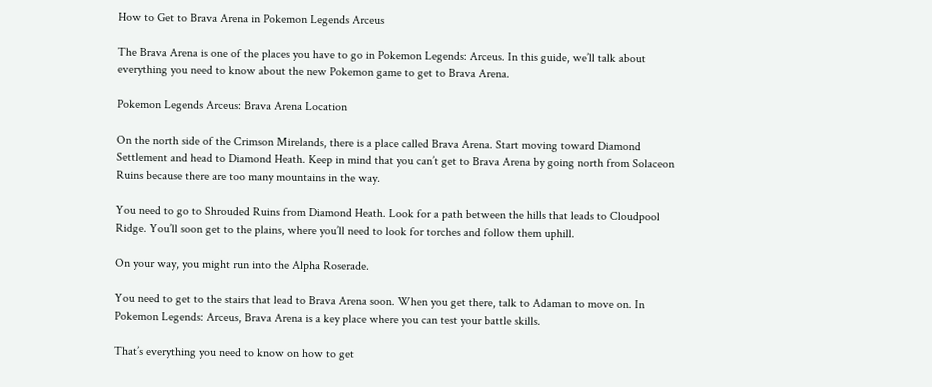How to Get to Brava Arena in Pokemon Legends Arceus

The Brava Arena is one of the places you have to go in Pokemon Legends: Arceus. In this guide, we’ll talk about everything you need to know about the new Pokemon game to get to Brava Arena.

Pokemon Legends Arceus: Brava Arena Location

On the north side of the Crimson Mirelands, there is a place called Brava Arena. Start moving toward Diamond Settlement and head to Diamond Heath. Keep in mind that you can’t get to Brava Arena by going north from Solaceon Ruins because there are too many mountains in the way.

You need to go to Shrouded Ruins from Diamond Heath. Look for a path between the hills that leads to Cloudpool Ridge. You’ll soon get to the plains, where you’ll need to look for torches and follow them uphill.

On your way, you might run into the Alpha Roserade.

You need to get to the stairs that lead to Brava Arena soon. When you get there, talk to Adaman to move on. In Pokemon Legends: Arceus, Brava Arena is a key place where you can test your battle skills.

That’s everything you need to know on how to get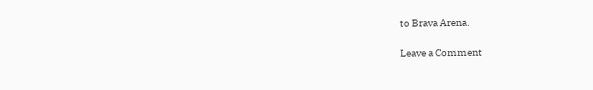to Brava Arena.

Leave a Comment